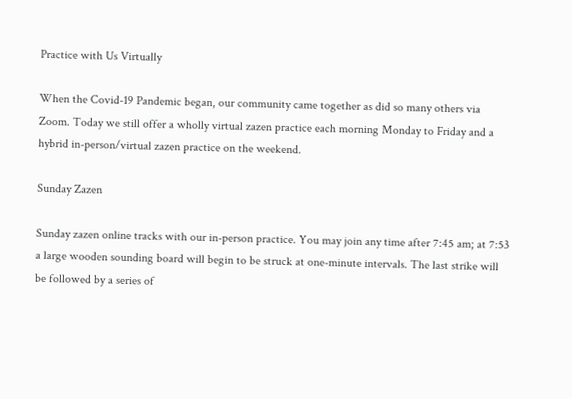Practice with Us Virtually

When the Covid-19 Pandemic began, our community came together as did so many others via Zoom. Today we still offer a wholly virtual zazen practice each morning Monday to Friday and a hybrid in-person/virtual zazen practice on the weekend.

Sunday Zazen

Sunday zazen online tracks with our in-person practice. You may join any time after 7:45 am; at 7:53 a large wooden sounding board will begin to be struck at one-minute intervals. The last strike will be followed by a series of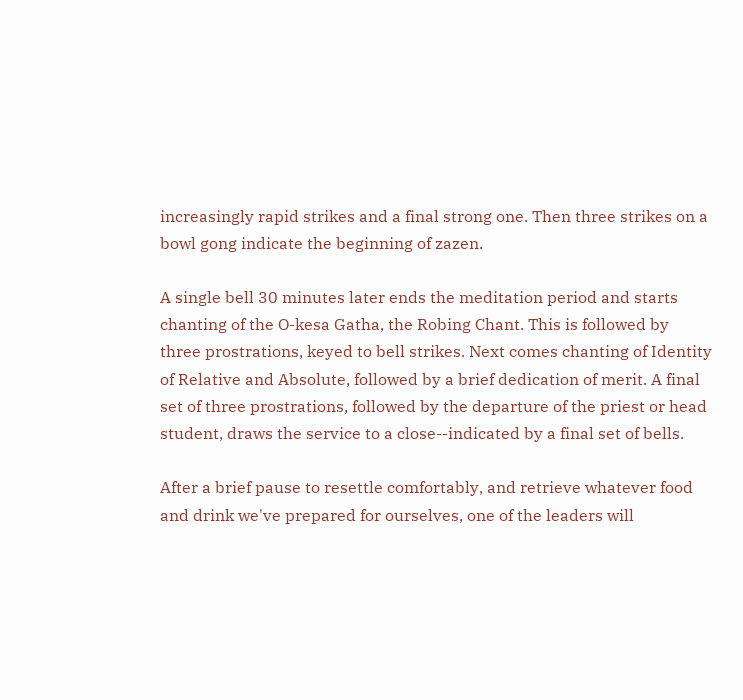increasingly rapid strikes and a final strong one. Then three strikes on a bowl gong indicate the beginning of zazen.

A single bell 30 minutes later ends the meditation period and starts chanting of the O-kesa Gatha, the Robing Chant. This is followed by three prostrations, keyed to bell strikes. Next comes chanting of Identity of Relative and Absolute, followed by a brief dedication of merit. A final set of three prostrations, followed by the departure of the priest or head student, draws the service to a close--indicated by a final set of bells.

After a brief pause to resettle comfortably, and retrieve whatever food and drink we've prepared for ourselves, one of the leaders will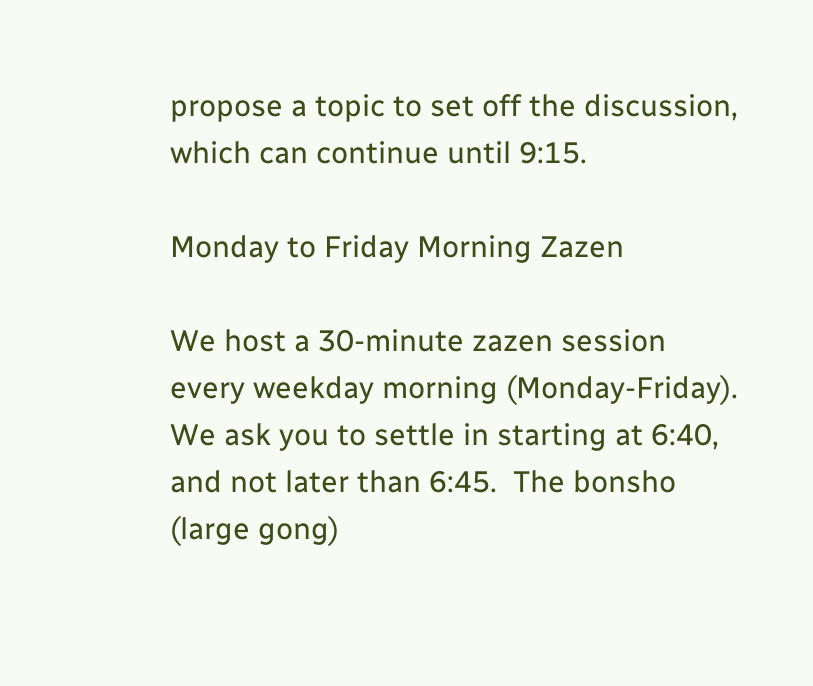propose a topic to set off the discussion, which can continue until 9:15.

Monday to Friday Morning Zazen

We host a 30-minute zazen session every weekday morning (Monday-Friday). We ask you to settle in starting at 6:40, and not later than 6:45.  The bonsho (large gong)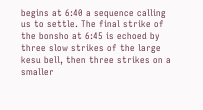begins at 6:40 a sequence calling us to settle. The final strike of the bonsho at 6:45 is echoed by three slow strikes of the large kesu bell, then three strikes on a smaller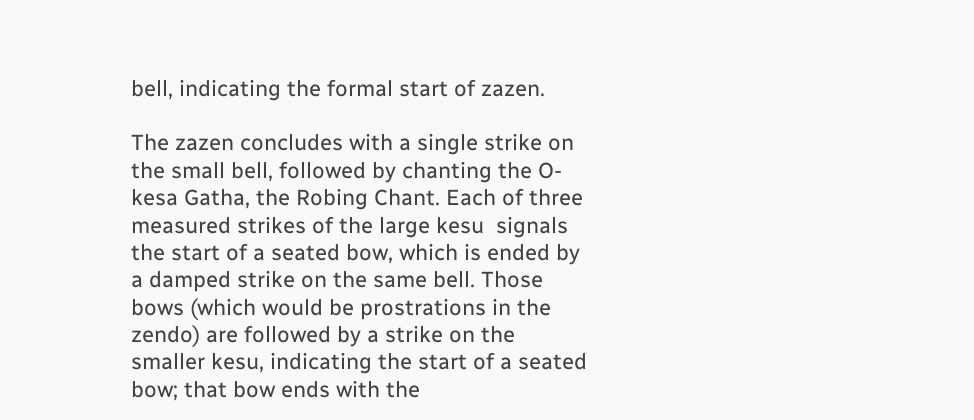bell, indicating the formal start of zazen.

The zazen concludes with a single strike on the small bell, followed by chanting the O-kesa Gatha, the Robing Chant. Each of three measured strikes of the large kesu  signals the start of a seated bow, which is ended by a damped strike on the same bell. Those bows (which would be prostrations in the zendo) are followed by a strike on the smaller kesu, indicating the start of a seated bow; that bow ends with the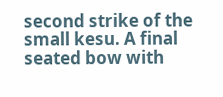second strike of the small kesu. A final seated bow with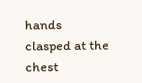hands clasped at the chest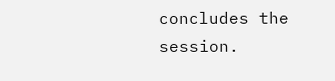concludes the session.